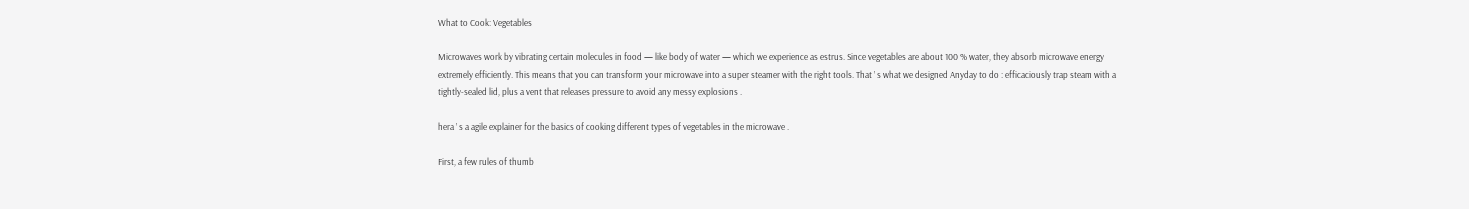What to Cook: Vegetables

Microwaves work by vibrating certain molecules in food — like body of water — which we experience as estrus. Since vegetables are about 100 % water, they absorb microwave energy extremely efficiently. This means that you can transform your microwave into a super steamer with the right tools. That ’ s what we designed Anyday to do : efficaciously trap steam with a tightly-sealed lid, plus a vent that releases pressure to avoid any messy explosions .

hera ’ s a agile explainer for the basics of cooking different types of vegetables in the microwave .

First, a few rules of thumb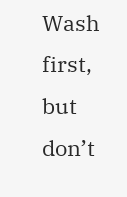Wash first, but don’t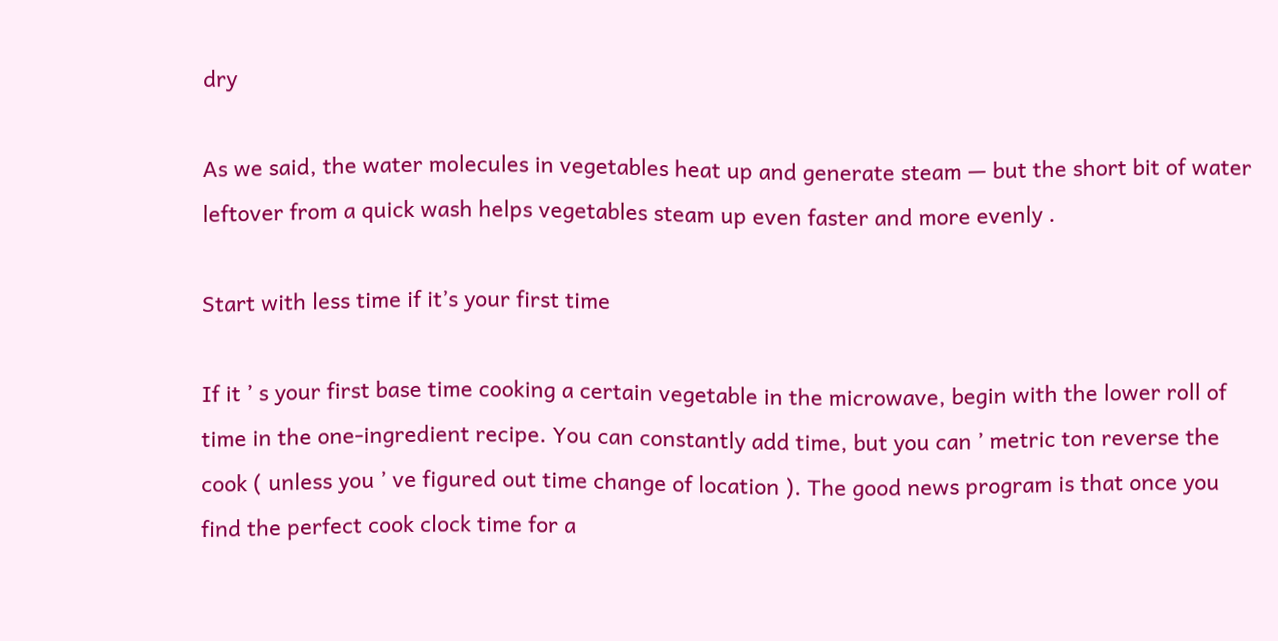dry

As we said, the water molecules in vegetables heat up and generate steam — but the short bit of water leftover from a quick wash helps vegetables steam up even faster and more evenly .

Start with less time if it’s your first time

If it ’ s your first base time cooking a certain vegetable in the microwave, begin with the lower roll of time in the one-ingredient recipe. You can constantly add time, but you can ’ metric ton reverse the cook ( unless you ’ ve figured out time change of location ). The good news program is that once you find the perfect cook clock time for a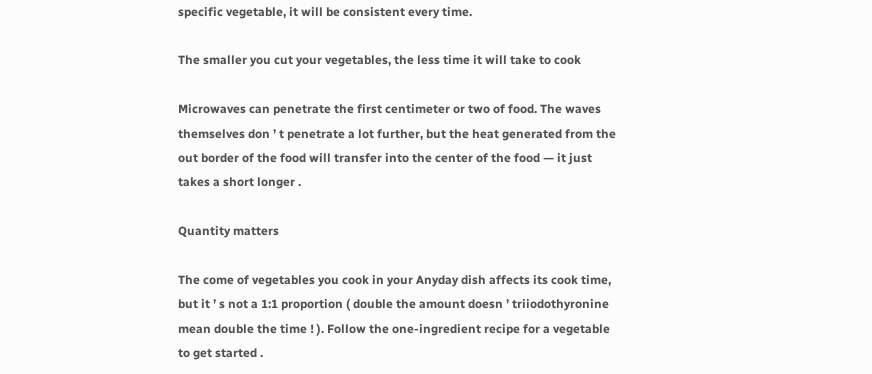specific vegetable, it will be consistent every time.

The smaller you cut your vegetables, the less time it will take to cook

Microwaves can penetrate the first centimeter or two of food. The waves themselves don ’ t penetrate a lot further, but the heat generated from the out border of the food will transfer into the center of the food — it just takes a short longer .

Quantity matters

The come of vegetables you cook in your Anyday dish affects its cook time, but it ’ s not a 1:1 proportion ( double the amount doesn ’ triiodothyronine mean double the time ! ). Follow the one-ingredient recipe for a vegetable to get started .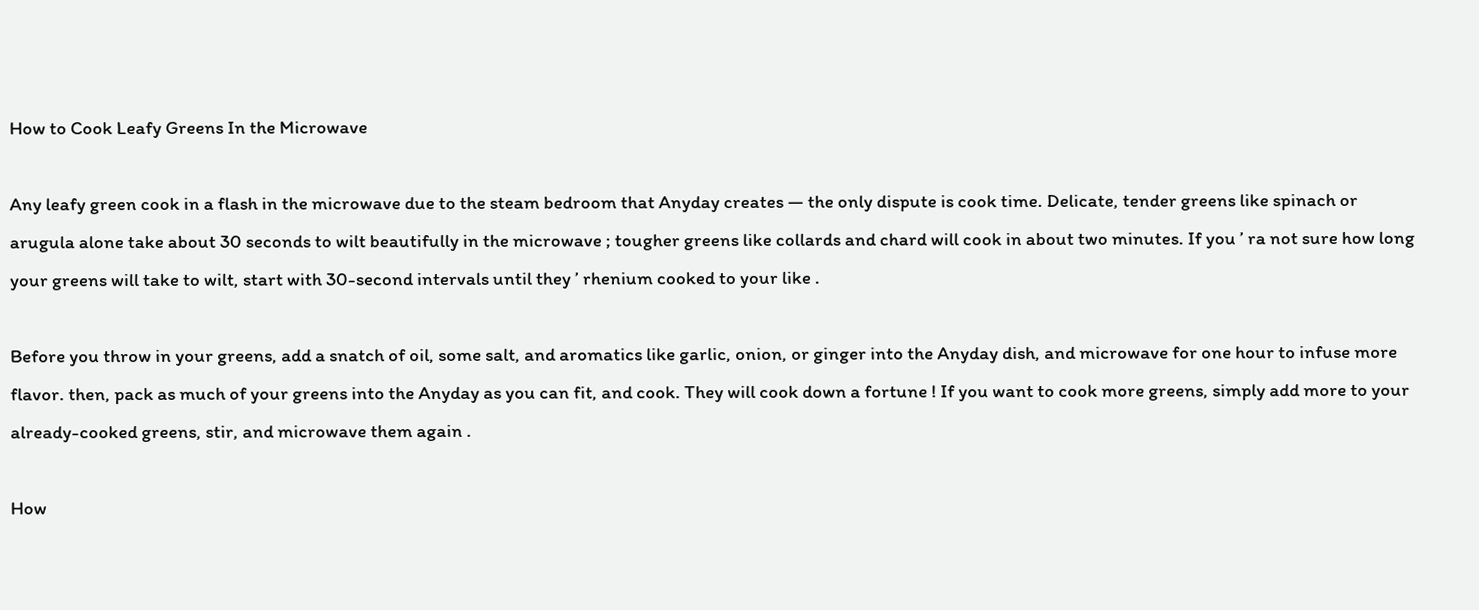How to Cook Leafy Greens In the Microwave

Any leafy green cook in a flash in the microwave due to the steam bedroom that Anyday creates — the only dispute is cook time. Delicate, tender greens like spinach or arugula alone take about 30 seconds to wilt beautifully in the microwave ; tougher greens like collards and chard will cook in about two minutes. If you ’ ra not sure how long your greens will take to wilt, start with 30-second intervals until they ’ rhenium cooked to your like .

Before you throw in your greens, add a snatch of oil, some salt, and aromatics like garlic, onion, or ginger into the Anyday dish, and microwave for one hour to infuse more flavor. then, pack as much of your greens into the Anyday as you can fit, and cook. They will cook down a fortune ! If you want to cook more greens, simply add more to your already-cooked greens, stir, and microwave them again .

How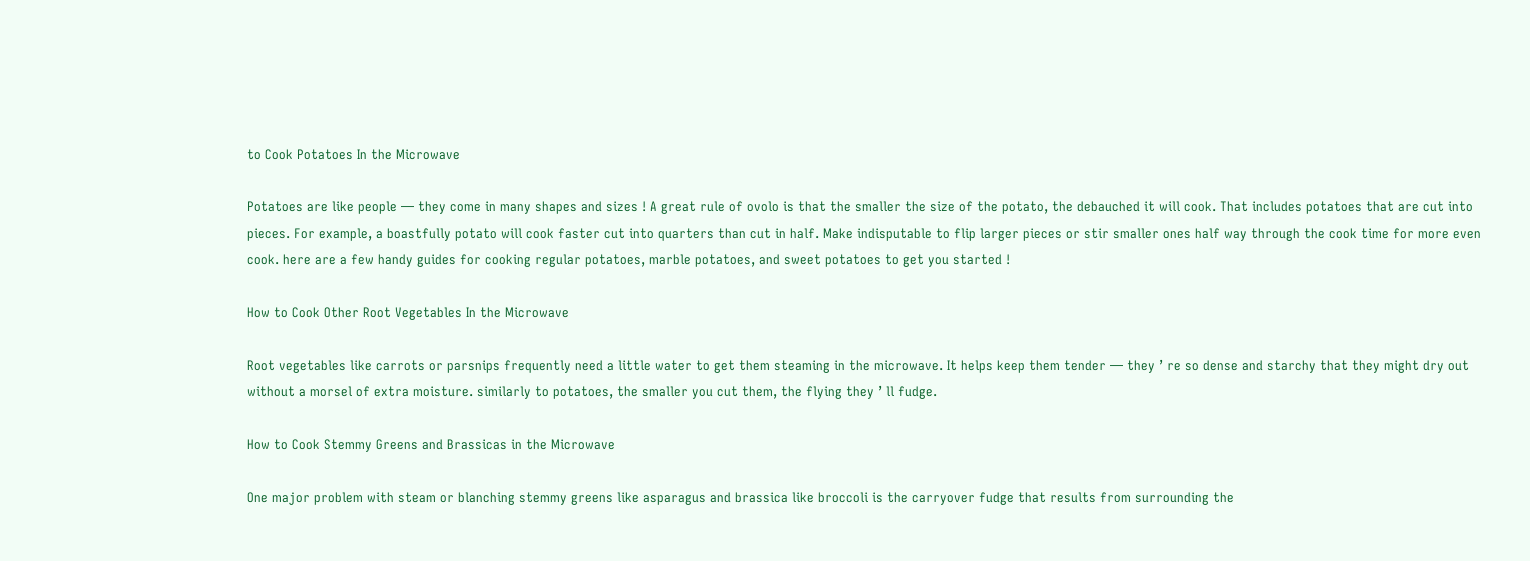to Cook Potatoes In the Microwave

Potatoes are like people — they come in many shapes and sizes ! A great rule of ovolo is that the smaller the size of the potato, the debauched it will cook. That includes potatoes that are cut into pieces. For example, a boastfully potato will cook faster cut into quarters than cut in half. Make indisputable to flip larger pieces or stir smaller ones half way through the cook time for more even cook. here are a few handy guides for cooking regular potatoes, marble potatoes, and sweet potatoes to get you started !

How to Cook Other Root Vegetables In the Microwave

Root vegetables like carrots or parsnips frequently need a little water to get them steaming in the microwave. It helps keep them tender — they ’ re so dense and starchy that they might dry out without a morsel of extra moisture. similarly to potatoes, the smaller you cut them, the flying they ’ ll fudge.

How to Cook Stemmy Greens and Brassicas in the Microwave

One major problem with steam or blanching stemmy greens like asparagus and brassica like broccoli is the carryover fudge that results from surrounding the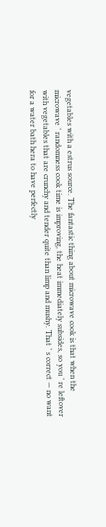vegetables with a estrus source. The fantastic thing about microwave cook is that when the microwave ’ randomness cook time is improving, the heat immediately subsides, so you ’ re leftover with vegetables that are crunchy and tender quite than limp and mushy. That ’ s correct — no want for a water bath hera to have perfectly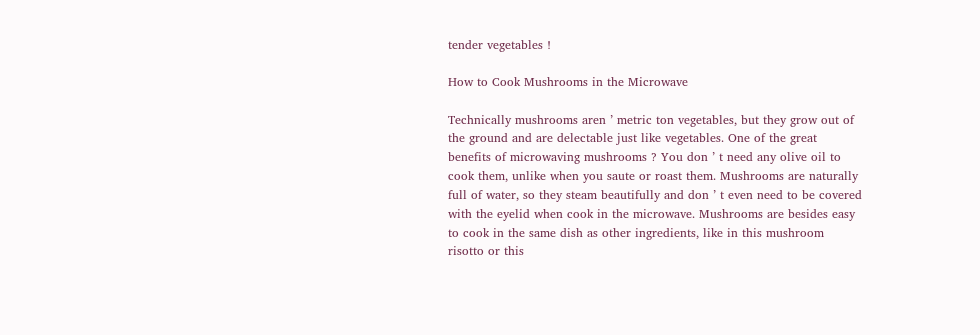tender vegetables !

How to Cook Mushrooms in the Microwave

Technically mushrooms aren ’ metric ton vegetables, but they grow out of the ground and are delectable just like vegetables. One of the great benefits of microwaving mushrooms ? You don ’ t need any olive oil to cook them, unlike when you saute or roast them. Mushrooms are naturally full of water, so they steam beautifully and don ’ t even need to be covered with the eyelid when cook in the microwave. Mushrooms are besides easy to cook in the same dish as other ingredients, like in this mushroom risotto or this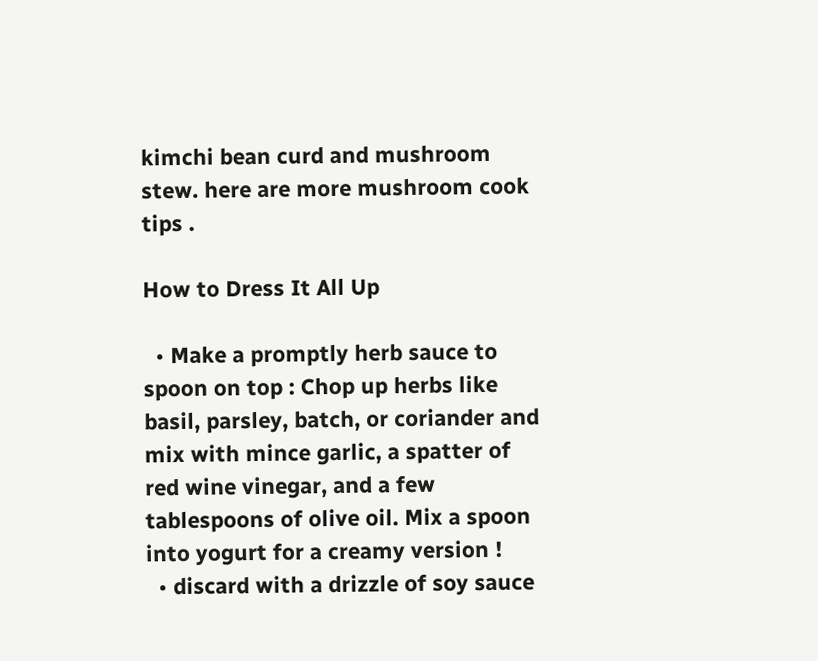kimchi bean curd and mushroom stew. here are more mushroom cook tips .

How to Dress It All Up

  • Make a promptly herb sauce to spoon on top : Chop up herbs like basil, parsley, batch, or coriander and mix with mince garlic, a spatter of red wine vinegar, and a few tablespoons of olive oil. Mix a spoon into yogurt for a creamy version !
  • discard with a drizzle of soy sauce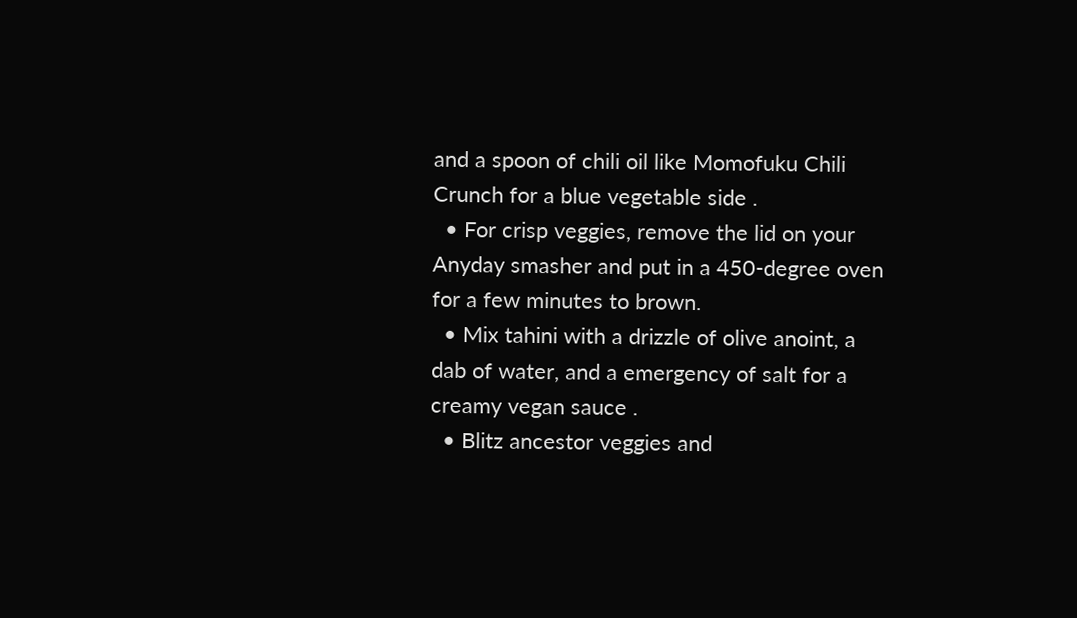and a spoon of chili oil like Momofuku Chili Crunch for a blue vegetable side .
  • For crisp veggies, remove the lid on your Anyday smasher and put in a 450-degree oven for a few minutes to brown.
  • Mix tahini with a drizzle of olive anoint, a dab of water, and a emergency of salt for a creamy vegan sauce .
  • Blitz ancestor veggies and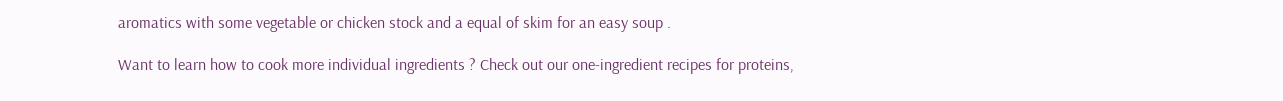aromatics with some vegetable or chicken stock and a equal of skim for an easy soup .

Want to learn how to cook more individual ingredients ? Check out our one-ingredient recipes for proteins,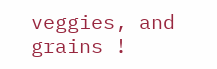veggies, and grains !